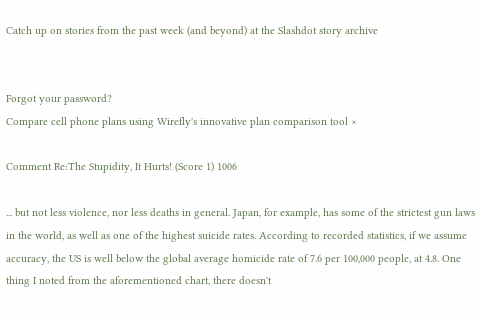Catch up on stories from the past week (and beyond) at the Slashdot story archive


Forgot your password?
Compare cell phone plans using Wirefly's innovative plan comparison tool ×

Comment Re:The Stupidity, It Hurts! (Score 1) 1006

... but not less violence, nor less deaths in general. Japan, for example, has some of the strictest gun laws in the world, as well as one of the highest suicide rates. According to recorded statistics, if we assume accuracy, the US is well below the global average homicide rate of 7.6 per 100,000 people, at 4.8. One thing I noted from the aforementioned chart, there doesn't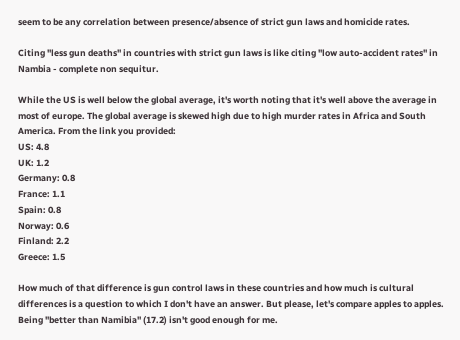seem to be any correlation between presence/absence of strict gun laws and homicide rates.

Citing "less gun deaths" in countries with strict gun laws is like citing "low auto-accident rates" in Nambia - complete non sequitur.

While the US is well below the global average, it's worth noting that it's well above the average in most of europe. The global average is skewed high due to high murder rates in Africa and South America. From the link you provided:
US: 4.8
UK: 1.2
Germany: 0.8
France: 1.1
Spain: 0.8
Norway: 0.6
Finland: 2.2
Greece: 1.5

How much of that difference is gun control laws in these countries and how much is cultural differences is a question to which I don't have an answer. But please, let's compare apples to apples. Being "better than Namibia" (17.2) isn't good enough for me.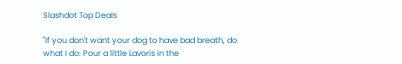Slashdot Top Deals

"If you don't want your dog to have bad breath, do what I do: Pour a little Lavoris in the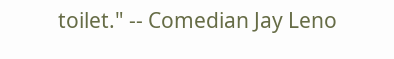toilet." -- Comedian Jay Leno